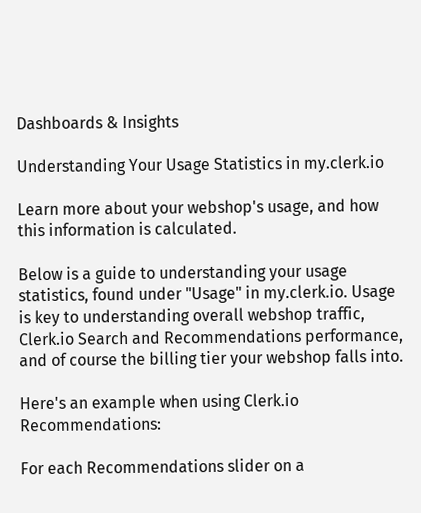Dashboards & Insights

Understanding Your Usage Statistics in my.clerk.io

Learn more about your webshop's usage, and how this information is calculated.

Below is a guide to understanding your usage statistics, found under "Usage" in my.clerk.io. Usage is key to understanding overall webshop traffic, Clerk.io Search and Recommendations performance, and of course the billing tier your webshop falls into.

Here's an example when using Clerk.io Recommendations:

For each Recommendations slider on a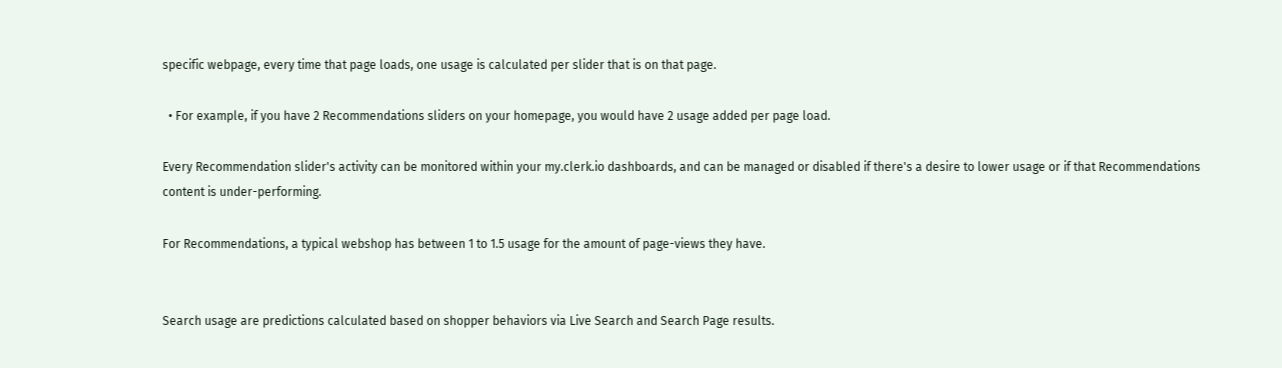specific webpage, every time that page loads, one usage is calculated per slider that is on that page.

  • For example, if you have 2 Recommendations sliders on your homepage, you would have 2 usage added per page load.

Every Recommendation slider's activity can be monitored within your my.clerk.io dashboards, and can be managed or disabled if there's a desire to lower usage or if that Recommendations content is under-performing.

For Recommendations, a typical webshop has between 1 to 1.5 usage for the amount of page-views they have.


Search usage are predictions calculated based on shopper behaviors via Live Search and Search Page results.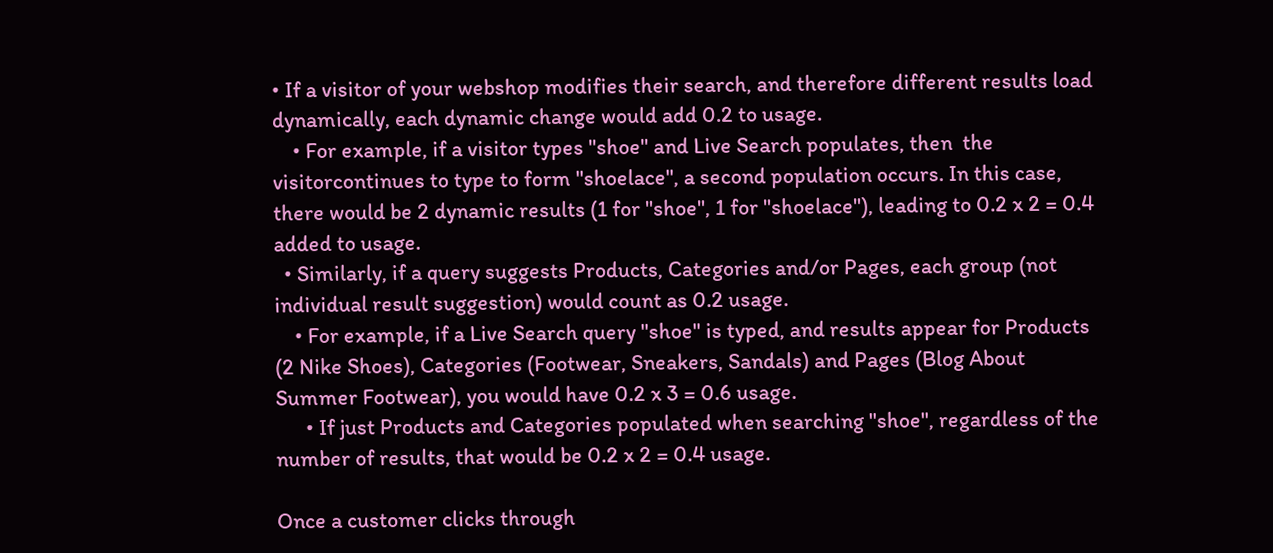• If a visitor of your webshop modifies their search, and therefore different results load dynamically, each dynamic change would add 0.2 to usage.
    • For example, if a visitor types "shoe" and Live Search populates, then  the visitorcontinues to type to form "shoelace", a second population occurs. In this case, there would be 2 dynamic results (1 for "shoe", 1 for "shoelace"), leading to 0.2 x 2 = 0.4 added to usage.
  • Similarly, if a query suggests Products, Categories and/or Pages, each group (not individual result suggestion) would count as 0.2 usage.
    • For example, if a Live Search query "shoe" is typed, and results appear for Products (2 Nike Shoes), Categories (Footwear, Sneakers, Sandals) and Pages (Blog About Summer Footwear), you would have 0.2 x 3 = 0.6 usage.
      • If just Products and Categories populated when searching "shoe", regardless of the number of results, that would be 0.2 x 2 = 0.4 usage.

Once a customer clicks through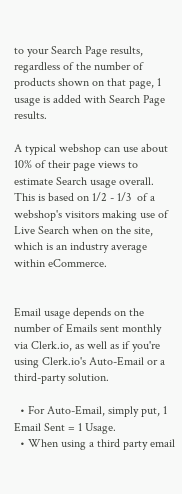to your Search Page results, regardless of the number of products shown on that page, 1 usage is added with Search Page results.

A typical webshop can use about 10% of their page views to estimate Search usage overall. This is based on 1/2 - 1/3  of a webshop's visitors making use of Live Search when on the site, which is an industry average within eCommerce.


Email usage depends on the number of Emails sent monthly via Clerk.io, as well as if you're using Clerk.io's Auto-Email or a third-party solution.

  • For Auto-Email, simply put, 1 Email Sent = 1 Usage.
  • When using a third party email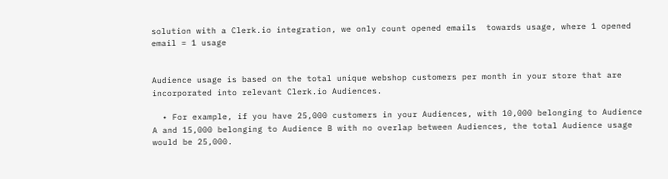solution with a Clerk.io integration, we only count opened emails  towards usage, where 1 opened email = 1 usage


Audience usage is based on the total unique webshop customers per month in your store that are incorporated into relevant Clerk.io Audiences.

  • For example, if you have 25,000 customers in your Audiences, with 10,000 belonging to Audience A and 15,000 belonging to Audience B with no overlap between Audiences, the total Audience usage would be 25,000.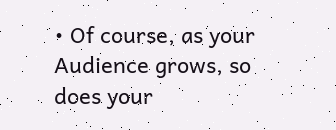• Of course, as your Audience grows, so does your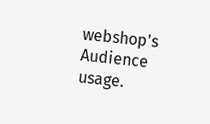webshop's Audience usage.